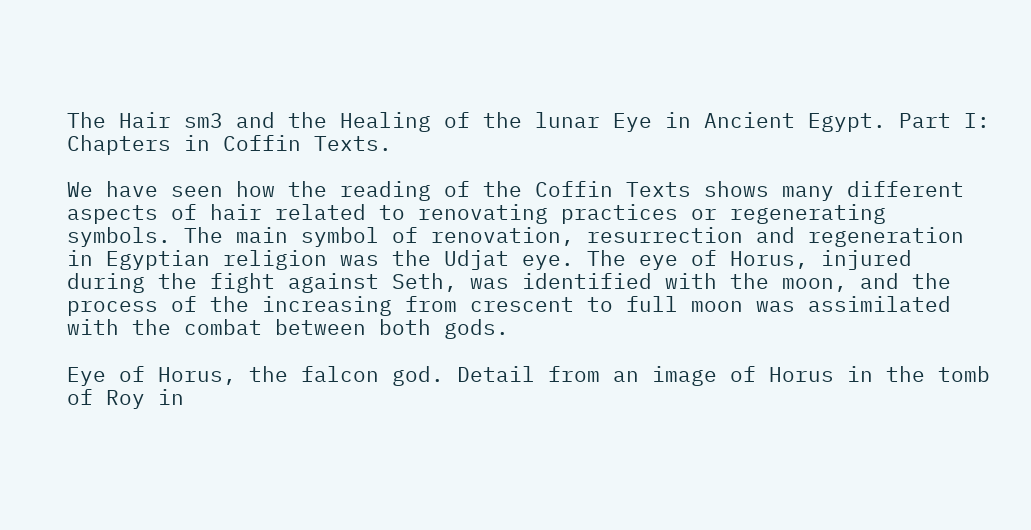The Hair sm3 and the Healing of the lunar Eye in Ancient Egypt. Part I: Chapters in Coffin Texts.

We have seen how the reading of the Coffin Texts shows many different aspects of hair related to renovating practices or regenerating symbols. The main symbol of renovation, resurrection and regeneration in Egyptian religion was the Udjat eye. The eye of Horus, injured during the fight against Seth, was identified with the moon, and the process of the increasing from crescent to full moon was assimilated with the combat between both gods.

Eye of Horus, the falcon god. Detail from an image of Horus in the tomb of Roy in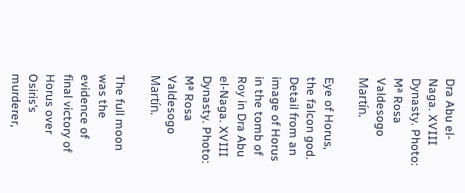Dra Abu el-Naga. XVIII Dynasty. Photo: Mª Rosa Valdesogo Martín.

Eye of Horus, the falcon god. Detail from an image of Horus in the tomb of Roy in Dra Abu el-Naga. XVIII Dynasty. Photo: Mª Rosa Valdesogo Martín.

The full moon was the evidence of final victory of Horus over Osiris’s murderer,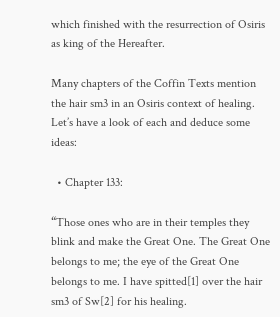which finished with the resurrection of Osiris as king of the Hereafter.

Many chapters of the Coffin Texts mention the hair sm3 in an Osiris context of healing. Let’s have a look of each and deduce some ideas:

  • Chapter 133:

“Those ones who are in their temples they blink and make the Great One. The Great One belongs to me; the eye of the Great One belongs to me. I have spitted[1] over the hair sm3 of Sw[2] for his healing.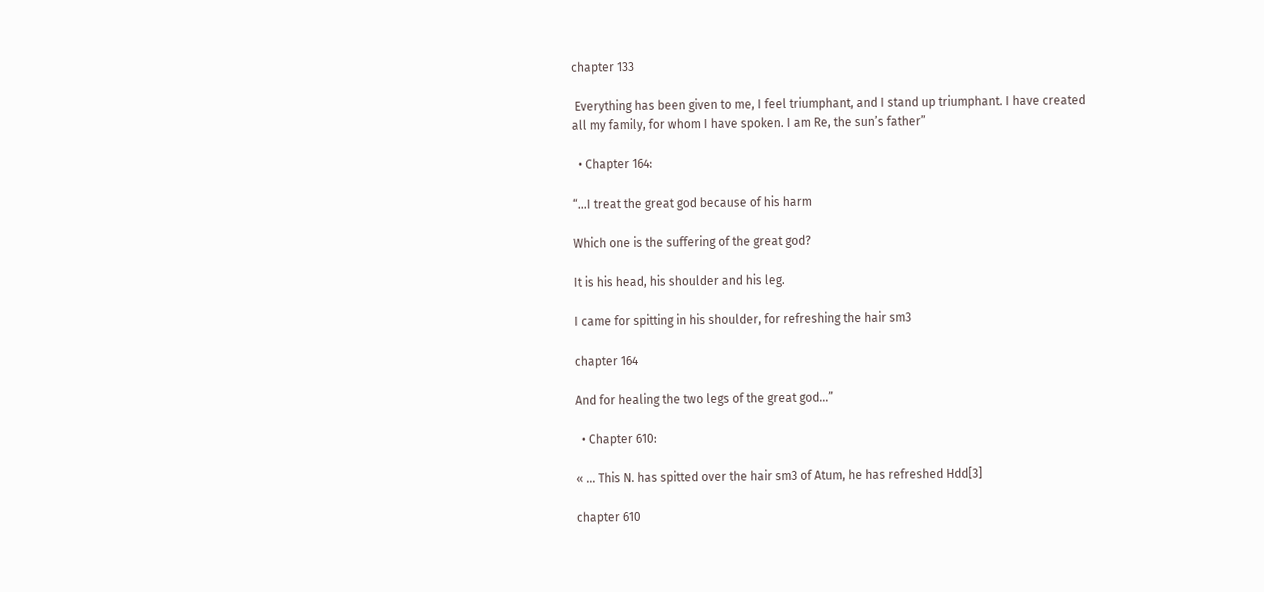chapter 133

 Everything has been given to me, I feel triumphant, and I stand up triumphant. I have created all my family, for whom I have spoken. I am Re, the sun’s father”

  • Chapter 164:

“…I treat the great god because of his harm

Which one is the suffering of the great god?

It is his head, his shoulder and his leg.

I came for spitting in his shoulder, for refreshing the hair sm3

chapter 164

And for healing the two legs of the great god…”

  • Chapter 610:

« … This N. has spitted over the hair sm3 of Atum, he has refreshed Hdd[3]

chapter 610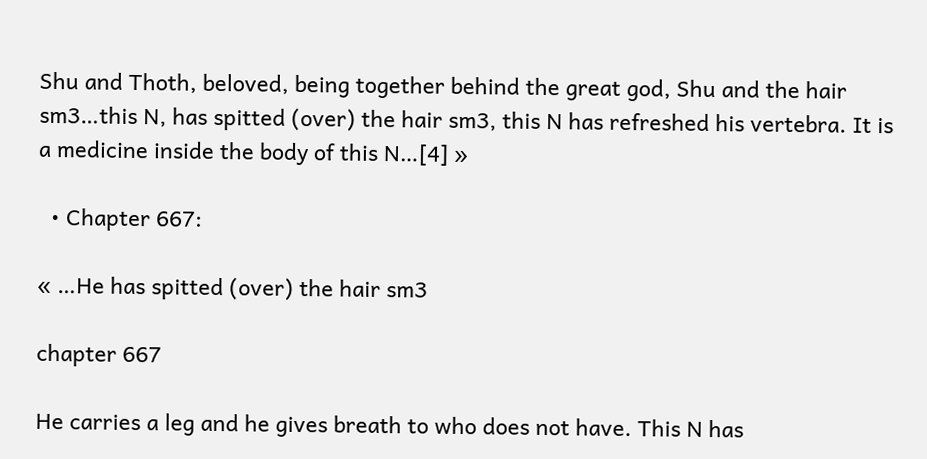Shu and Thoth, beloved, being together behind the great god, Shu and the hair sm3…this N, has spitted (over) the hair sm3, this N has refreshed his vertebra. It is a medicine inside the body of this N…[4] »

  • Chapter 667:

« …He has spitted (over) the hair sm3

chapter 667

He carries a leg and he gives breath to who does not have. This N has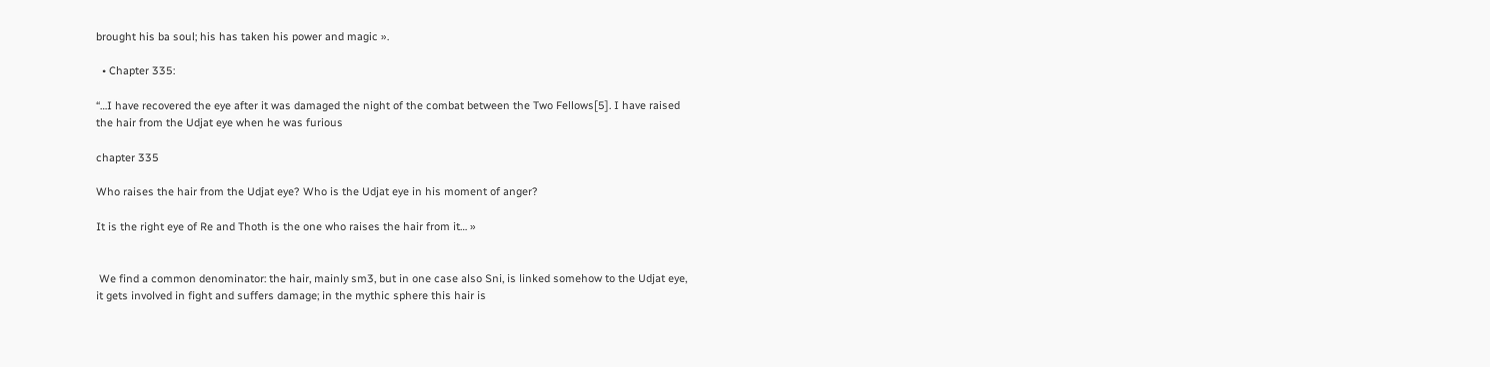brought his ba soul; his has taken his power and magic ».

  • Chapter 335:

“…I have recovered the eye after it was damaged the night of the combat between the Two Fellows[5]. I have raised the hair from the Udjat eye when he was furious

chapter 335

Who raises the hair from the Udjat eye? Who is the Udjat eye in his moment of anger?

It is the right eye of Re and Thoth is the one who raises the hair from it… »


 We find a common denominator: the hair, mainly sm3, but in one case also Sni, is linked somehow to the Udjat eye, it gets involved in fight and suffers damage; in the mythic sphere this hair is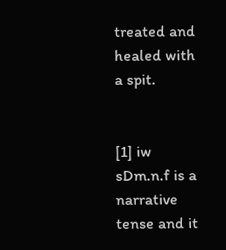treated and healed with a spit.


[1] iw sDm.n.f is a narrative tense and it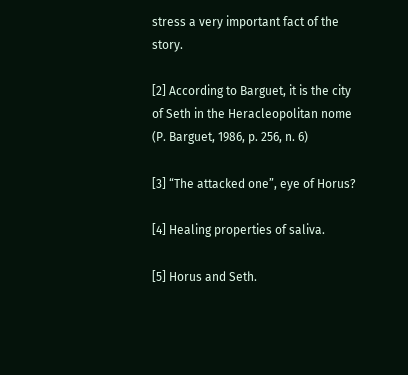stress a very important fact of the story.

[2] According to Barguet, it is the city of Seth in the Heracleopolitan nome (P. Barguet, 1986, p. 256, n. 6)

[3] “The attacked one”, eye of Horus?

[4] Healing properties of saliva.

[5] Horus and Seth.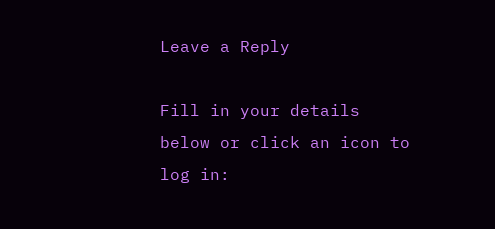Leave a Reply

Fill in your details below or click an icon to log in: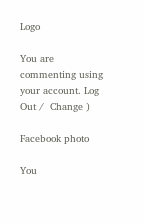Logo

You are commenting using your account. Log Out /  Change )

Facebook photo

You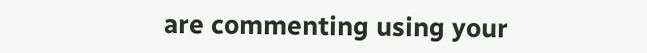are commenting using your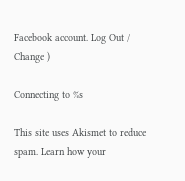Facebook account. Log Out /  Change )

Connecting to %s

This site uses Akismet to reduce spam. Learn how your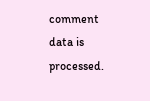comment data is processed.